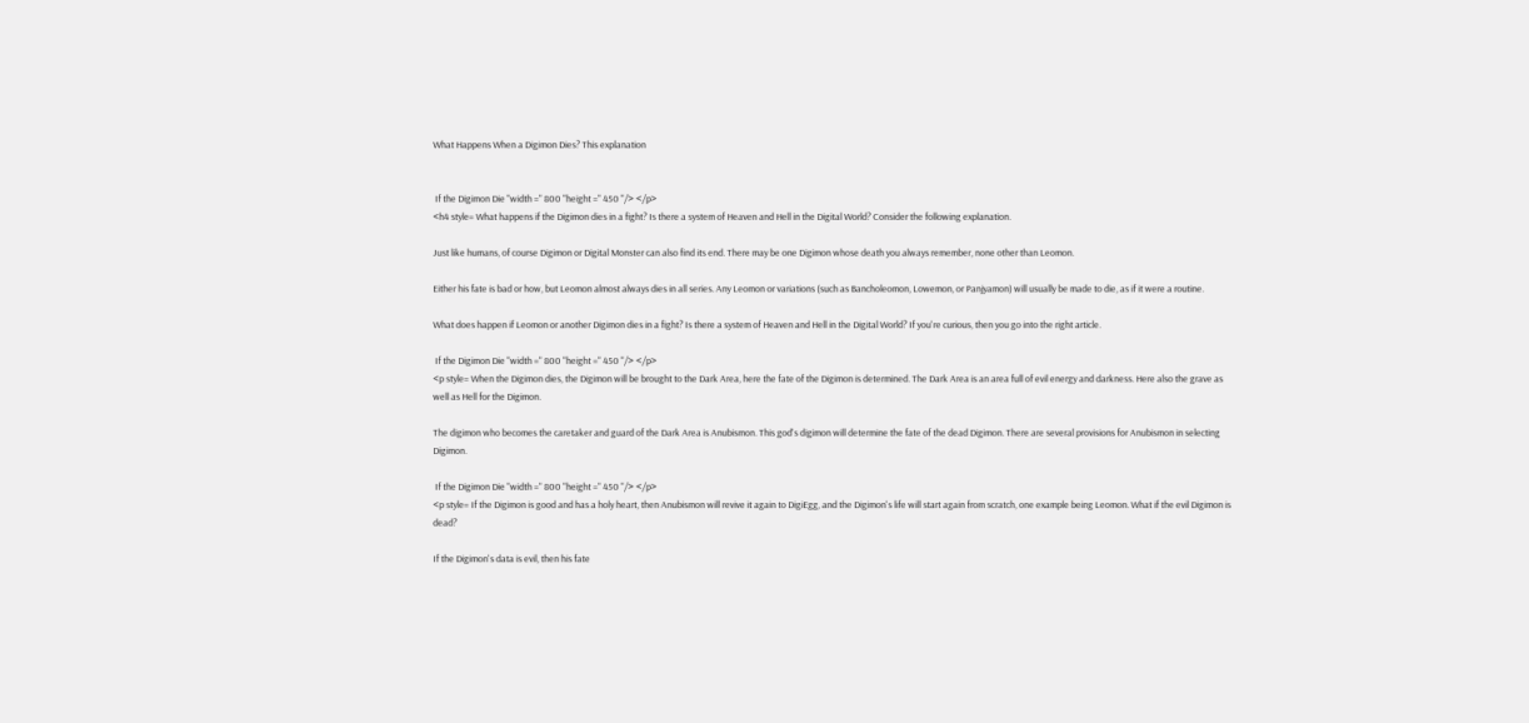What Happens When a Digimon Dies? This explanation


 If the Digimon Die "width =" 800 "height =" 450 "/> </p>
<h4 style= What happens if the Digimon dies in a fight? Is there a system of Heaven and Hell in the Digital World? Consider the following explanation.

Just like humans, of course Digimon or Digital Monster can also find its end. There may be one Digimon whose death you always remember, none other than Leomon.

Either his fate is bad or how, but Leomon almost always dies in all series. Any Leomon or variations (such as Bancholeomon, Lowemon, or Panjyamon) will usually be made to die, as if it were a routine.

What does happen if Leomon or another Digimon dies in a fight? Is there a system of Heaven and Hell in the Digital World? If you're curious, then you go into the right article.

 If the Digimon Die "width =" 800 "height =" 450 "/> </p>
<p style= When the Digimon dies, the Digimon will be brought to the Dark Area, here the fate of the Digimon is determined. The Dark Area is an area full of evil energy and darkness. Here also the grave as well as Hell for the Digimon.

The digimon who becomes the caretaker and guard of the Dark Area is Anubismon. This god's digimon will determine the fate of the dead Digimon. There are several provisions for Anubismon in selecting Digimon.

 If the Digimon Die "width =" 800 "height =" 450 "/> </p>
<p style= If the Digimon is good and has a holy heart, then Anubismon will revive it again to DigiEgg, and the Digimon's life will start again from scratch, one example being Leomon. What if the evil Digimon is dead?

If the Digimon's data is evil, then his fate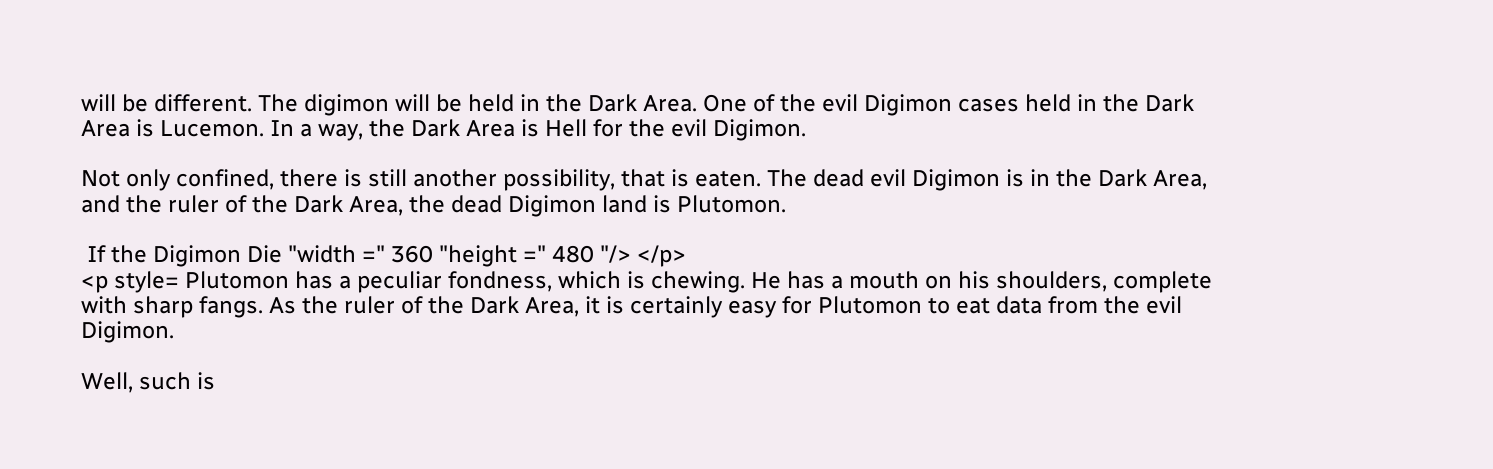will be different. The digimon will be held in the Dark Area. One of the evil Digimon cases held in the Dark Area is Lucemon. In a way, the Dark Area is Hell for the evil Digimon.

Not only confined, there is still another possibility, that is eaten. The dead evil Digimon is in the Dark Area, and the ruler of the Dark Area, the dead Digimon land is Plutomon.

 If the Digimon Die "width =" 360 "height =" 480 "/> </p>
<p style= Plutomon has a peculiar fondness, which is chewing. He has a mouth on his shoulders, complete with sharp fangs. As the ruler of the Dark Area, it is certainly easy for Plutomon to eat data from the evil Digimon.

Well, such is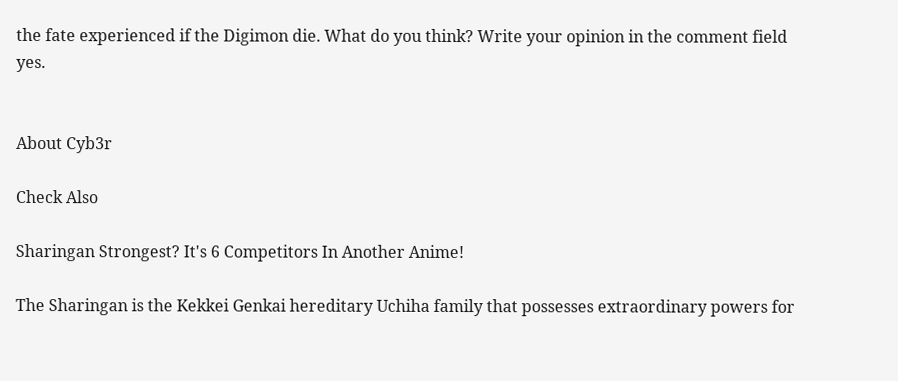the fate experienced if the Digimon die. What do you think? Write your opinion in the comment field yes.


About Cyb3r

Check Also

Sharingan Strongest? It's 6 Competitors In Another Anime!

The Sharingan is the Kekkei Genkai hereditary Uchiha family that possesses extraordinary powers for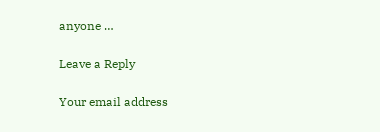anyone …

Leave a Reply

Your email address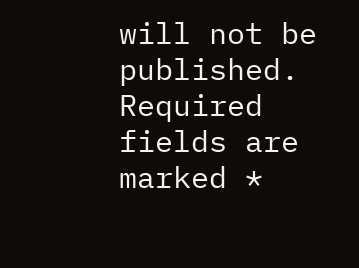will not be published. Required fields are marked *